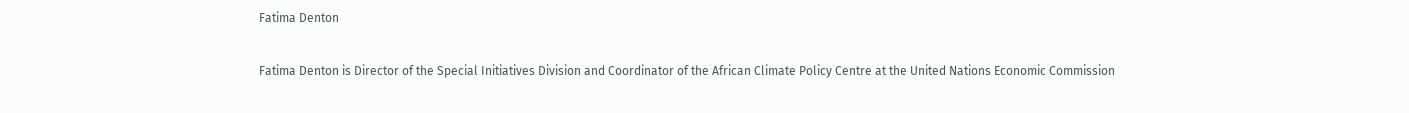Fatima Denton

Fatima Denton is Director of the Special Initiatives Division and Coordinator of the African Climate Policy Centre at the United Nations Economic Commission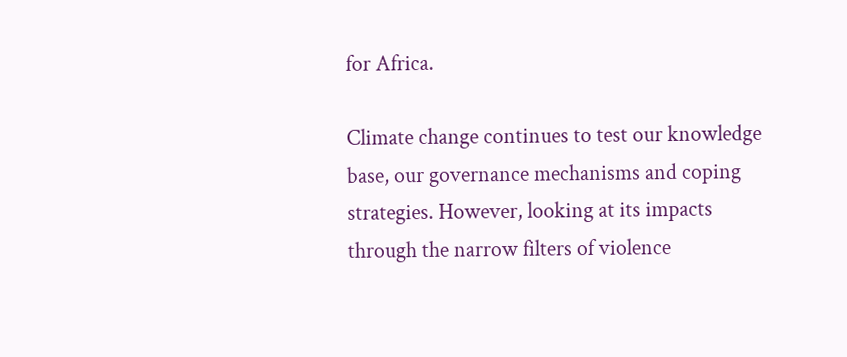for Africa.

Climate change continues to test our knowledge base, our governance mechanisms and coping strategies. However, looking at its impacts through the narrow filters of violence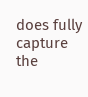does fully capture the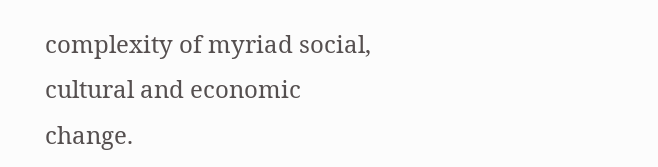complexity of myriad social, cultural and economic change.